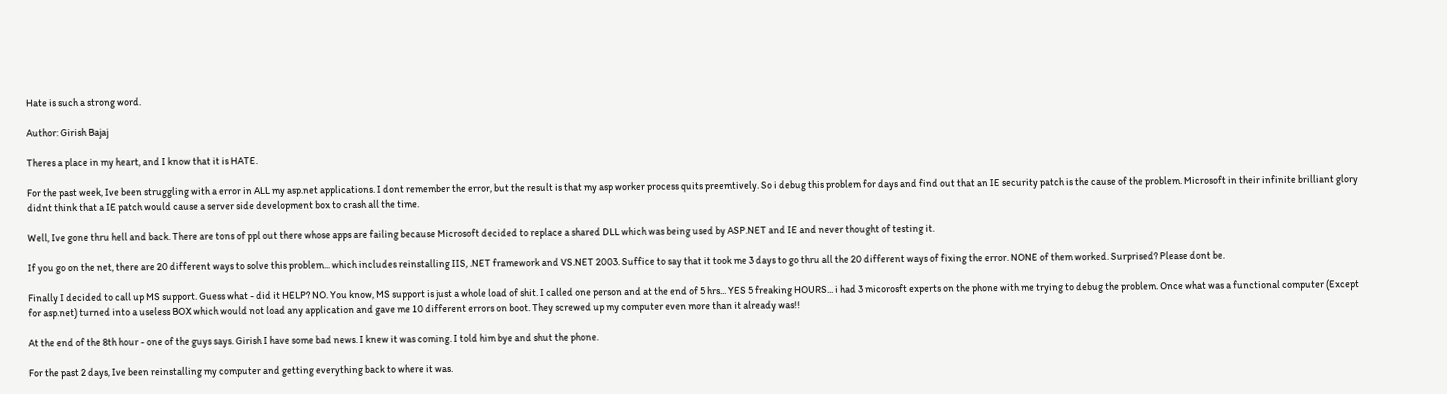Hate is such a strong word.

Author: Girish Bajaj

Theres a place in my heart, and I know that it is HATE.

For the past week, Ive been struggling with a error in ALL my asp.net applications. I dont remember the error, but the result is that my asp worker process quits preemtively. So i debug this problem for days and find out that an IE security patch is the cause of the problem. Microsoft in their infinite brilliant glory didnt think that a IE patch would cause a server side development box to crash all the time.

Well, Ive gone thru hell and back. There are tons of ppl out there whose apps are failing because Microsoft decided to replace a shared DLL which was being used by ASP.NET and IE and never thought of testing it.

If you go on the net, there are 20 different ways to solve this problem... which includes reinstalling IIS, .NET framework and VS.NET 2003. Suffice to say that it took me 3 days to go thru all the 20 different ways of fixing the error. NONE of them worked. Surprised? Please dont be.

Finally I decided to call up MS support. Guess what - did it HELP? NO. You know, MS support is just a whole load of shit. I called one person and at the end of 5 hrs... YES 5 freaking HOURS... i had 3 micorosft experts on the phone with me trying to debug the problem. Once what was a functional computer (Except for asp.net) turned into a useless BOX which would not load any application and gave me 10 different errors on boot. They screwed up my computer even more than it already was!!

At the end of the 8th hour - one of the guys says. Girish I have some bad news. I knew it was coming. I told him bye and shut the phone.

For the past 2 days, Ive been reinstalling my computer and getting everything back to where it was.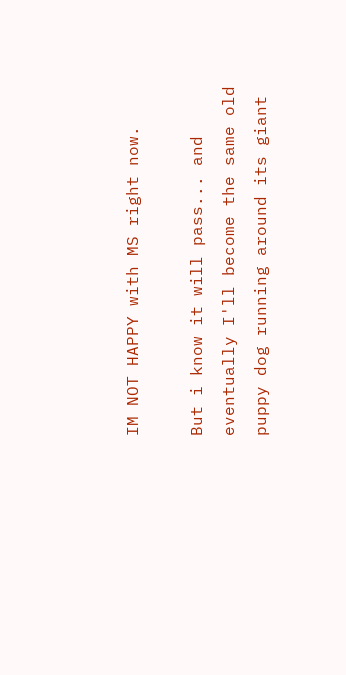IM NOT HAPPY with MS right now.

But i know it will pass... and eventually I'll become the same old puppy dog running around its giant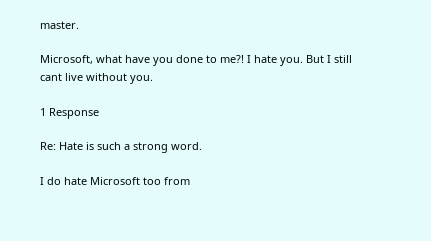master.

Microsoft, what have you done to me?! I hate you. But I still cant live without you.

1 Response

Re: Hate is such a strong word.

I do hate Microsoft too from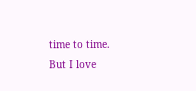time to time. But I love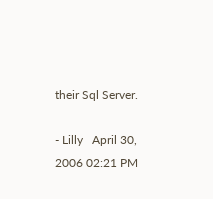their Sql Server.

- Lilly   April 30, 2006 02:21 PM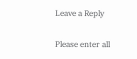Leave a Reply

Please enter all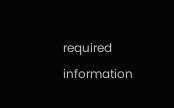required information